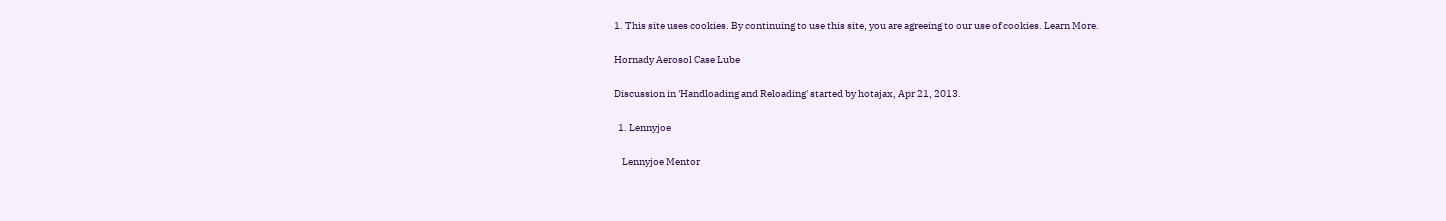1. This site uses cookies. By continuing to use this site, you are agreeing to our use of cookies. Learn More.

Hornady Aerosol Case Lube

Discussion in 'Handloading and Reloading' started by hotajax, Apr 21, 2013.

  1. Lennyjoe

    Lennyjoe Mentor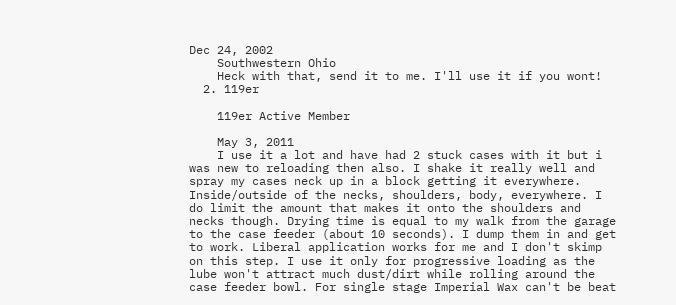Dec 24, 2002
    Southwestern Ohio
    Heck with that, send it to me. I'll use it if you wont!
  2. 119er

    119er Active Member

    May 3, 2011
    I use it a lot and have had 2 stuck cases with it but i was new to reloading then also. I shake it really well and spray my cases neck up in a block getting it everywhere. Inside/outside of the necks, shoulders, body, everywhere. I do limit the amount that makes it onto the shoulders and necks though. Drying time is equal to my walk from the garage to the case feeder (about 10 seconds). I dump them in and get to work. Liberal application works for me and I don't skimp on this step. I use it only for progressive loading as the lube won't attract much dust/dirt while rolling around the case feeder bowl. For single stage Imperial Wax can't be beat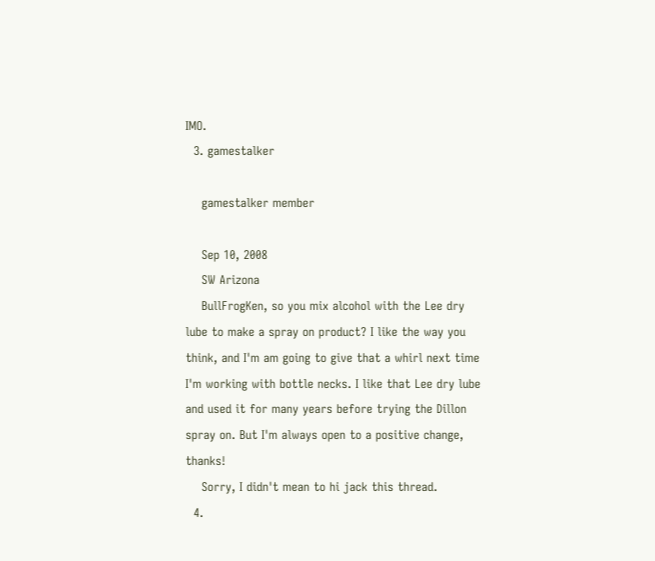IMO.
  3. gamestalker

    gamestalker member

    Sep 10, 2008
    SW Arizona
    BullFrogKen, so you mix alcohol with the Lee dry lube to make a spray on product? I like the way you think, and I'm am going to give that a whirl next time I'm working with bottle necks. I like that Lee dry lube and used it for many years before trying the Dillon spray on. But I'm always open to a positive change, thanks!
    Sorry, I didn't mean to hi jack this thread.
  4.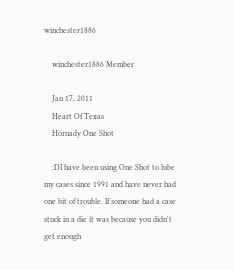winchester1886

    winchester1886 Member

    Jan 17, 2011
    Heart Of Texas
    Hornady One Shot

    :DI have been using One Shot to lube my cases since 1991 and have never had one bit of trouble. If someone had a case stuck in a die it was because you didn't get enough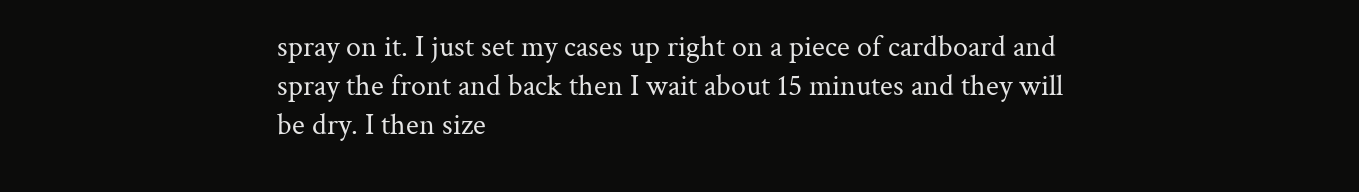spray on it. I just set my cases up right on a piece of cardboard and spray the front and back then I wait about 15 minutes and they will be dry. I then size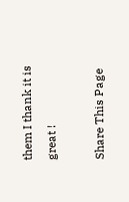them I thank it is great !

Share This Page